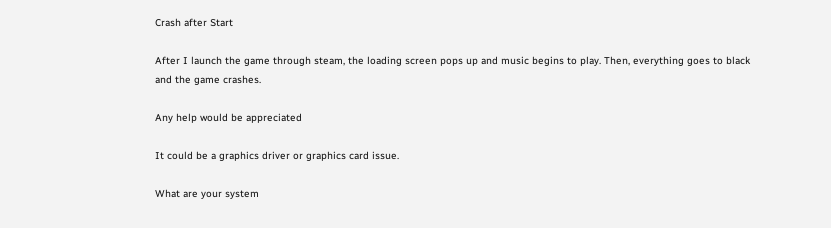Crash after Start

After I launch the game through steam, the loading screen pops up and music begins to play. Then, everything goes to black and the game crashes.

Any help would be appreciated

It could be a graphics driver or graphics card issue.

What are your system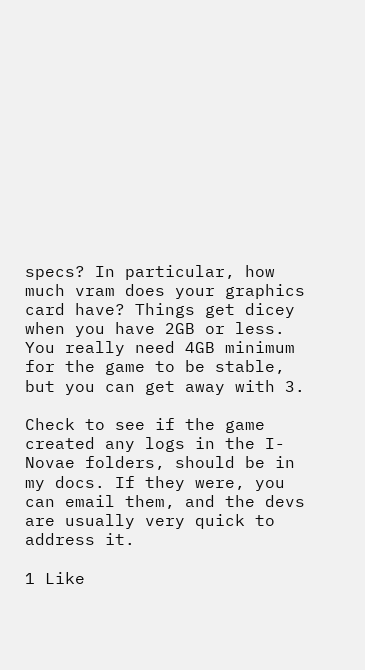specs? In particular, how much vram does your graphics card have? Things get dicey when you have 2GB or less. You really need 4GB minimum for the game to be stable, but you can get away with 3.

Check to see if the game created any logs in the I-Novae folders, should be in my docs. If they were, you can email them, and the devs are usually very quick to address it.

1 Like